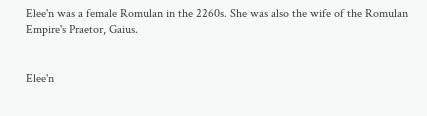Elee'n was a female Romulan in the 2260s. She was also the wife of the Romulan Empire's Praetor, Gaius.


Elee'n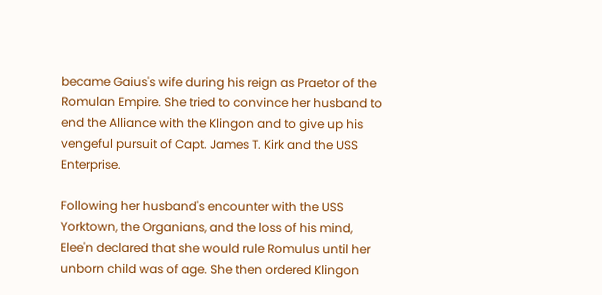became Gaius's wife during his reign as Praetor of the Romulan Empire. She tried to convince her husband to end the Alliance with the Klingon and to give up his vengeful pursuit of Capt. James T. Kirk and the USS Enterprise.

Following her husband's encounter with the USS Yorktown, the Organians, and the loss of his mind, Elee'n declared that she would rule Romulus until her unborn child was of age. She then ordered Klingon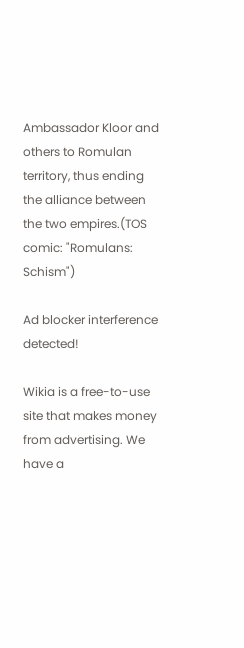Ambassador Kloor and others to Romulan territory, thus ending the alliance between the two empires.(TOS comic: "Romulans: Schism")

Ad blocker interference detected!

Wikia is a free-to-use site that makes money from advertising. We have a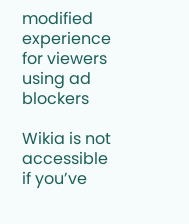modified experience for viewers using ad blockers

Wikia is not accessible if you’ve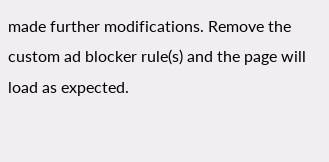made further modifications. Remove the custom ad blocker rule(s) and the page will load as expected.